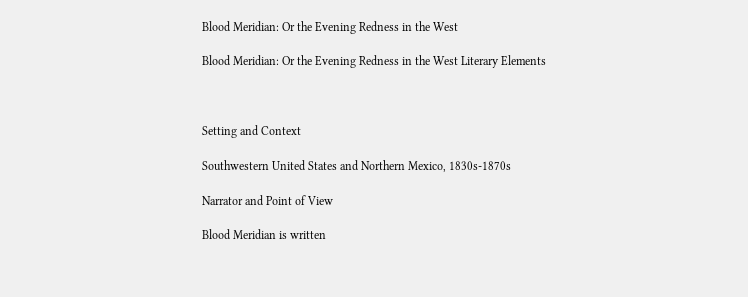Blood Meridian: Or the Evening Redness in the West

Blood Meridian: Or the Evening Redness in the West Literary Elements



Setting and Context

Southwestern United States and Northern Mexico, 1830s-1870s

Narrator and Point of View

Blood Meridian is written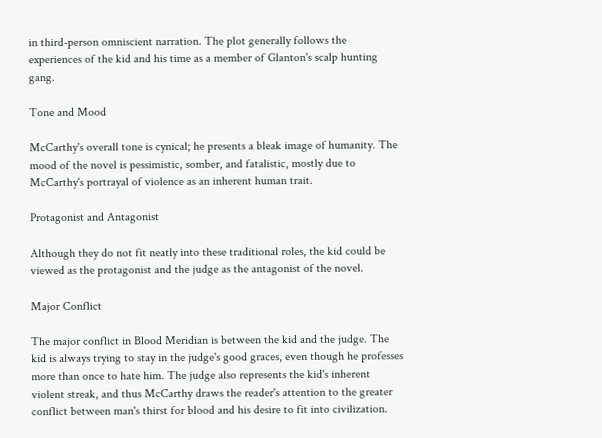in third-person omniscient narration. The plot generally follows the experiences of the kid and his time as a member of Glanton's scalp hunting gang.

Tone and Mood

McCarthy's overall tone is cynical; he presents a bleak image of humanity. The mood of the novel is pessimistic, somber, and fatalistic, mostly due to McCarthy's portrayal of violence as an inherent human trait.

Protagonist and Antagonist

Although they do not fit neatly into these traditional roles, the kid could be viewed as the protagonist and the judge as the antagonist of the novel.

Major Conflict

The major conflict in Blood Meridian is between the kid and the judge. The kid is always trying to stay in the judge's good graces, even though he professes more than once to hate him. The judge also represents the kid's inherent violent streak, and thus McCarthy draws the reader's attention to the greater conflict between man's thirst for blood and his desire to fit into civilization.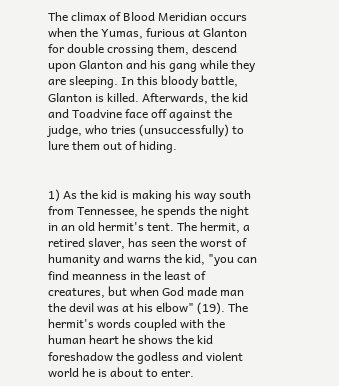The climax of Blood Meridian occurs when the Yumas, furious at Glanton for double crossing them, descend upon Glanton and his gang while they are sleeping. In this bloody battle, Glanton is killed. Afterwards, the kid and Toadvine face off against the judge, who tries (unsuccessfully) to lure them out of hiding.


1) As the kid is making his way south from Tennessee, he spends the night in an old hermit's tent. The hermit, a retired slaver, has seen the worst of humanity and warns the kid, "you can find meanness in the least of creatures, but when God made man the devil was at his elbow" (19). The hermit's words coupled with the human heart he shows the kid foreshadow the godless and violent world he is about to enter.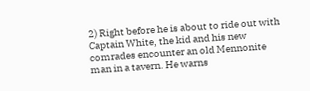2) Right before he is about to ride out with Captain White, the kid and his new comrades encounter an old Mennonite man in a tavern. He warns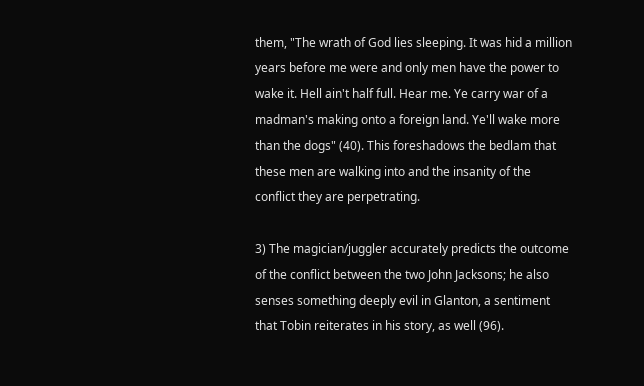them, "The wrath of God lies sleeping. It was hid a million years before me were and only men have the power to wake it. Hell ain't half full. Hear me. Ye carry war of a madman's making onto a foreign land. Ye'll wake more than the dogs" (40). This foreshadows the bedlam that these men are walking into and the insanity of the conflict they are perpetrating.

3) The magician/juggler accurately predicts the outcome of the conflict between the two John Jacksons; he also senses something deeply evil in Glanton, a sentiment that Tobin reiterates in his story, as well (96).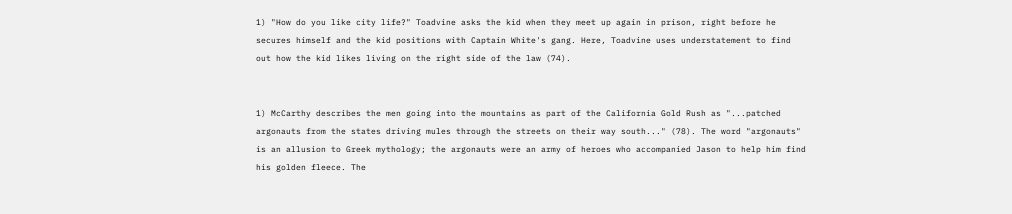1) "How do you like city life?" Toadvine asks the kid when they meet up again in prison, right before he secures himself and the kid positions with Captain White's gang. Here, Toadvine uses understatement to find out how the kid likes living on the right side of the law (74).


1) McCarthy describes the men going into the mountains as part of the California Gold Rush as "...patched argonauts from the states driving mules through the streets on their way south..." (78). The word "argonauts" is an allusion to Greek mythology; the argonauts were an army of heroes who accompanied Jason to help him find his golden fleece. The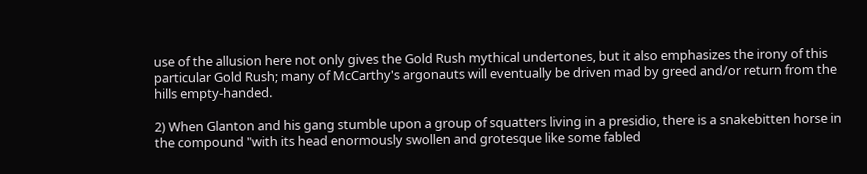use of the allusion here not only gives the Gold Rush mythical undertones, but it also emphasizes the irony of this particular Gold Rush; many of McCarthy's argonauts will eventually be driven mad by greed and/or return from the hills empty-handed.

2) When Glanton and his gang stumble upon a group of squatters living in a presidio, there is a snakebitten horse in the compound "with its head enormously swollen and grotesque like some fabled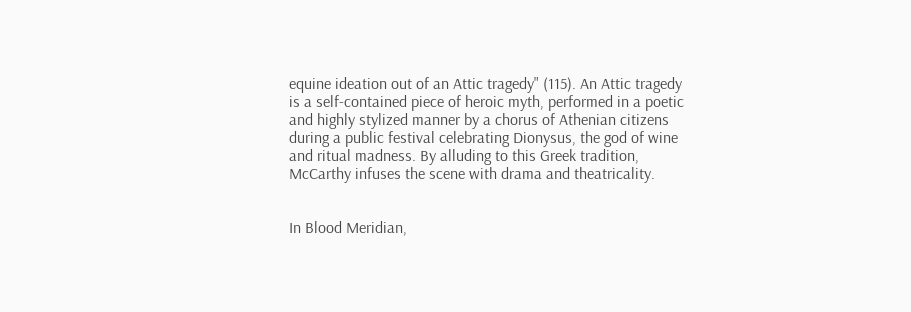equine ideation out of an Attic tragedy" (115). An Attic tragedy is a self-contained piece of heroic myth, performed in a poetic and highly stylized manner by a chorus of Athenian citizens during a public festival celebrating Dionysus, the god of wine and ritual madness. By alluding to this Greek tradition, McCarthy infuses the scene with drama and theatricality.


In Blood Meridian,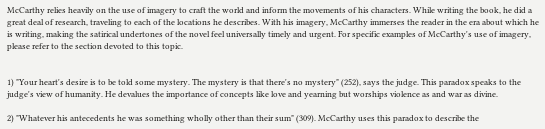McCarthy relies heavily on the use of imagery to craft the world and inform the movements of his characters. While writing the book, he did a great deal of research, traveling to each of the locations he describes. With his imagery, McCarthy immerses the reader in the era about which he is writing, making the satirical undertones of the novel feel universally timely and urgent. For specific examples of McCarthy's use of imagery, please refer to the section devoted to this topic.


1) "Your heart's desire is to be told some mystery. The mystery is that there's no mystery" (252), says the judge. This paradox speaks to the judge's view of humanity. He devalues the importance of concepts like love and yearning but worships violence as and war as divine.

2) "Whatever his antecedents he was something wholly other than their sum" (309). McCarthy uses this paradox to describe the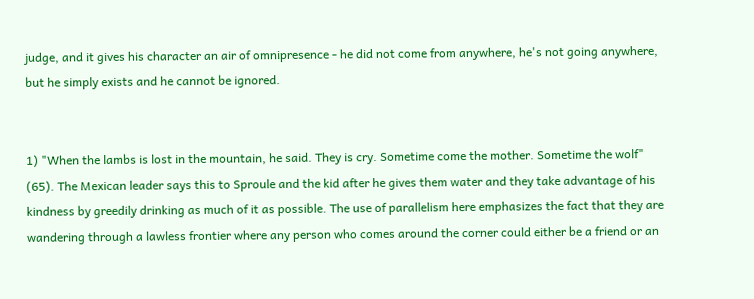judge, and it gives his character an air of omnipresence - he did not come from anywhere, he's not going anywhere, but he simply exists and he cannot be ignored.


1) "When the lambs is lost in the mountain, he said. They is cry. Sometime come the mother. Sometime the wolf" (65). The Mexican leader says this to Sproule and the kid after he gives them water and they take advantage of his kindness by greedily drinking as much of it as possible. The use of parallelism here emphasizes the fact that they are wandering through a lawless frontier where any person who comes around the corner could either be a friend or an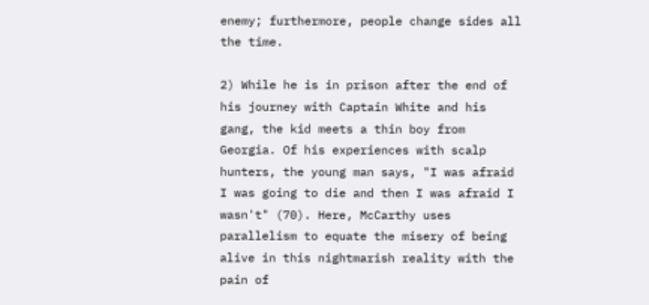enemy; furthermore, people change sides all the time.

2) While he is in prison after the end of his journey with Captain White and his gang, the kid meets a thin boy from Georgia. Of his experiences with scalp hunters, the young man says, "I was afraid I was going to die and then I was afraid I wasn't" (70). Here, McCarthy uses parallelism to equate the misery of being alive in this nightmarish reality with the pain of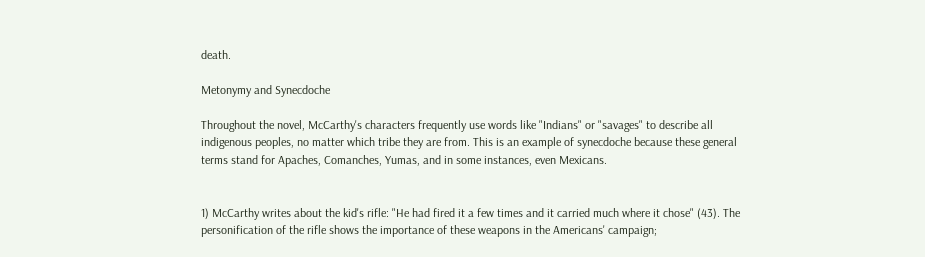death.

Metonymy and Synecdoche

Throughout the novel, McCarthy's characters frequently use words like "Indians" or "savages" to describe all indigenous peoples, no matter which tribe they are from. This is an example of synecdoche because these general terms stand for Apaches, Comanches, Yumas, and in some instances, even Mexicans.


1) McCarthy writes about the kid's rifle: "He had fired it a few times and it carried much where it chose" (43). The personification of the rifle shows the importance of these weapons in the Americans' campaign;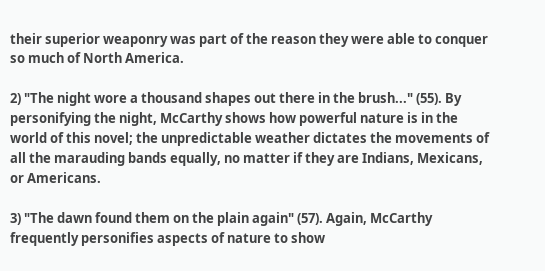their superior weaponry was part of the reason they were able to conquer so much of North America.

2) "The night wore a thousand shapes out there in the brush..." (55). By personifying the night, McCarthy shows how powerful nature is in the world of this novel; the unpredictable weather dictates the movements of all the marauding bands equally, no matter if they are Indians, Mexicans, or Americans.

3) "The dawn found them on the plain again" (57). Again, McCarthy frequently personifies aspects of nature to show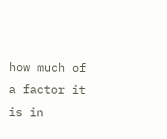how much of a factor it is in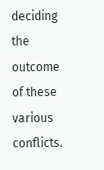deciding the outcome of these various conflicts.